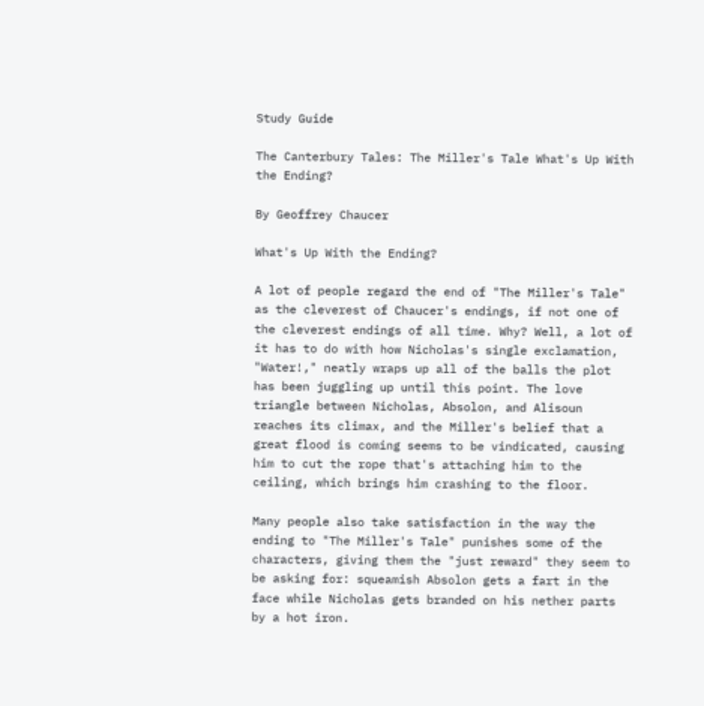Study Guide

The Canterbury Tales: The Miller's Tale What's Up With the Ending?

By Geoffrey Chaucer

What's Up With the Ending?

A lot of people regard the end of "The Miller's Tale" as the cleverest of Chaucer's endings, if not one of the cleverest endings of all time. Why? Well, a lot of it has to do with how Nicholas's single exclamation, "Water!," neatly wraps up all of the balls the plot has been juggling up until this point. The love triangle between Nicholas, Absolon, and Alisoun reaches its climax, and the Miller's belief that a great flood is coming seems to be vindicated, causing him to cut the rope that's attaching him to the ceiling, which brings him crashing to the floor.

Many people also take satisfaction in the way the ending to "The Miller's Tale" punishes some of the characters, giving them the "just reward" they seem to be asking for: squeamish Absolon gets a fart in the face while Nicholas gets branded on his nether parts by a hot iron.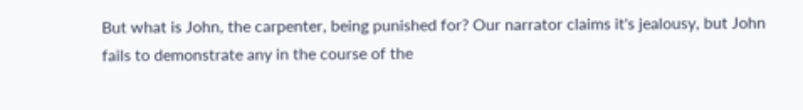But what is John, the carpenter, being punished for? Our narrator claims it's jealousy, but John fails to demonstrate any in the course of the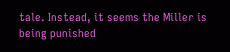tale. Instead, it seems the Miller is being punished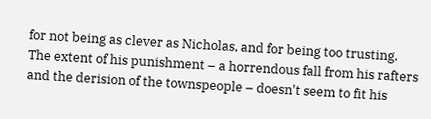for not being as clever as Nicholas, and for being too trusting. The extent of his punishment – a horrendous fall from his rafters and the derision of the townspeople – doesn't seem to fit his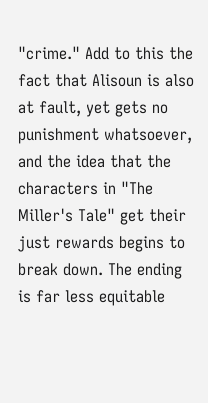"crime." Add to this the fact that Alisoun is also at fault, yet gets no punishment whatsoever, and the idea that the characters in "The Miller's Tale" get their just rewards begins to break down. The ending is far less equitable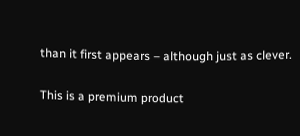than it first appears – although just as clever.

This is a premium product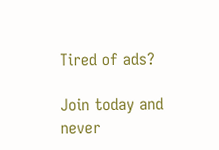Tired of ads?

Join today and never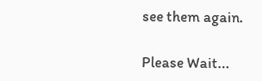see them again.

Please Wait...